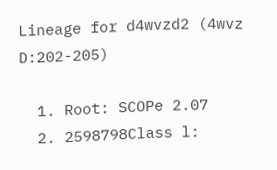Lineage for d4wvzd2 (4wvz D:202-205)

  1. Root: SCOPe 2.07
  2. 2598798Class l: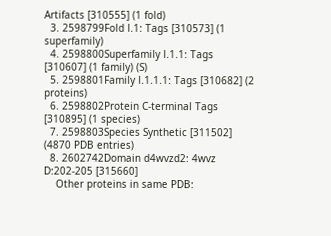Artifacts [310555] (1 fold)
  3. 2598799Fold l.1: Tags [310573] (1 superfamily)
  4. 2598800Superfamily l.1.1: Tags [310607] (1 family) (S)
  5. 2598801Family l.1.1.1: Tags [310682] (2 proteins)
  6. 2598802Protein C-terminal Tags [310895] (1 species)
  7. 2598803Species Synthetic [311502] (4870 PDB entries)
  8. 2602742Domain d4wvzd2: 4wvz D:202-205 [315660]
    Other proteins in same PDB: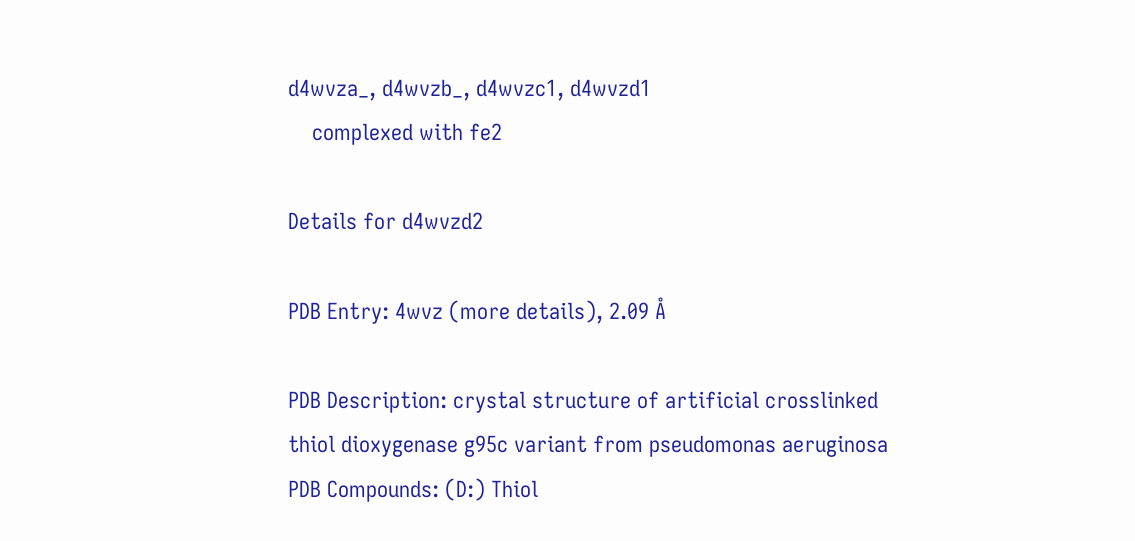d4wvza_, d4wvzb_, d4wvzc1, d4wvzd1
    complexed with fe2

Details for d4wvzd2

PDB Entry: 4wvz (more details), 2.09 Å

PDB Description: crystal structure of artificial crosslinked thiol dioxygenase g95c variant from pseudomonas aeruginosa
PDB Compounds: (D:) Thiol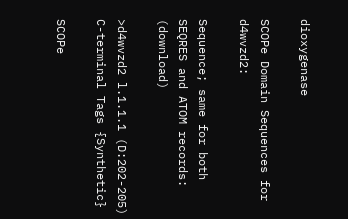dioxygenase

SCOPe Domain Sequences for d4wvzd2:

Sequence; same for both SEQRES and ATOM records: (download)

>d4wvzd2 l.1.1.1 (D:202-205) C-terminal Tags {Synthetic}

SCOPe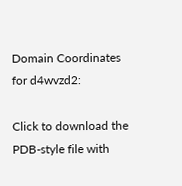Domain Coordinates for d4wvzd2:

Click to download the PDB-style file with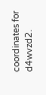coordinates for d4wvzd2.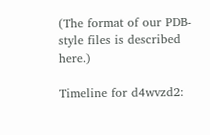(The format of our PDB-style files is described here.)

Timeline for d4wvzd2: